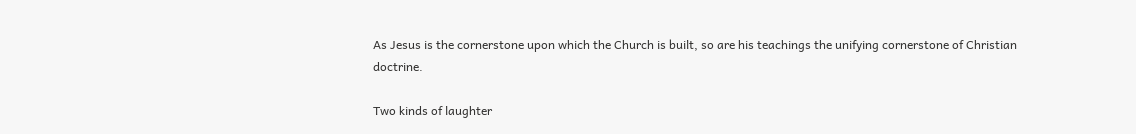As Jesus is the cornerstone upon which the Church is built, so are his teachings the unifying cornerstone of Christian doctrine.

Two kinds of laughter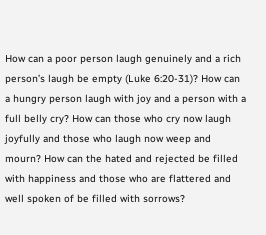How can a poor person laugh genuinely and a rich person’s laugh be empty (Luke 6:20-31)? How can a hungry person laugh with joy and a person with a full belly cry? How can those who cry now laugh joyfully and those who laugh now weep and mourn? How can the hated and rejected be filled with happiness and those who are flattered and well spoken of be filled with sorrows?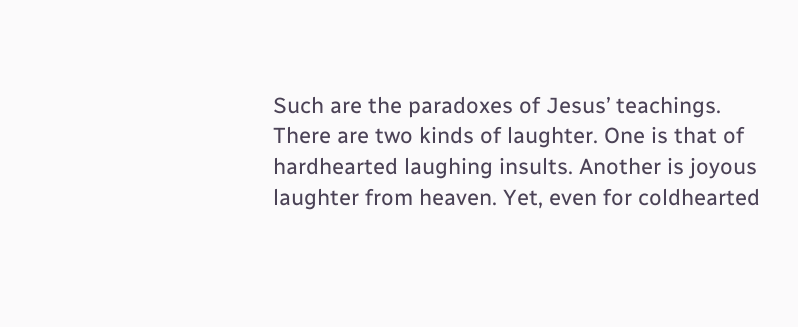Such are the paradoxes of Jesus’ teachings. There are two kinds of laughter. One is that of hardhearted laughing insults. Another is joyous laughter from heaven. Yet, even for coldhearted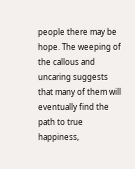people there may be hope. The weeping of the callous and uncaring suggests that many of them will eventually find the path to true happiness,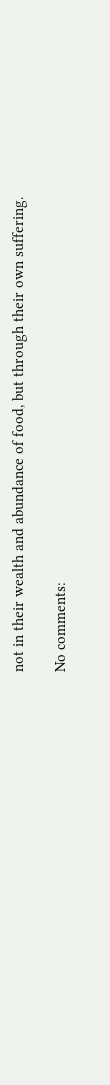not in their wealth and abundance of food, but through their own suffering.

No comments: